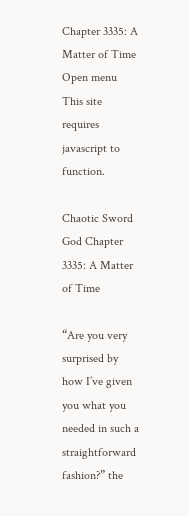Chapter 3335: A Matter of Time
Open menu
This site requires javascript to function.

Chaotic Sword God Chapter 3335: A Matter of Time

“Are you very surprised by how I’ve given you what you needed in such a straightforward fashion?” the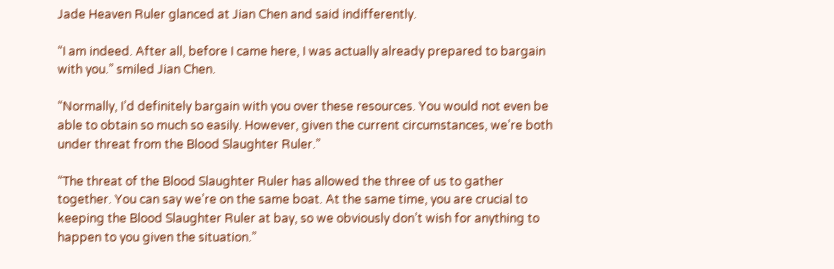Jade Heaven Ruler glanced at Jian Chen and said indifferently.

“I am indeed. After all, before I came here, I was actually already prepared to bargain with you.” smiled Jian Chen.

“Normally, I’d definitely bargain with you over these resources. You would not even be able to obtain so much so easily. However, given the current circumstances, we’re both under threat from the Blood Slaughter Ruler.”

“The threat of the Blood Slaughter Ruler has allowed the three of us to gather together. You can say we’re on the same boat. At the same time, you are crucial to keeping the Blood Slaughter Ruler at bay, so we obviously don’t wish for anything to happen to you given the situation.”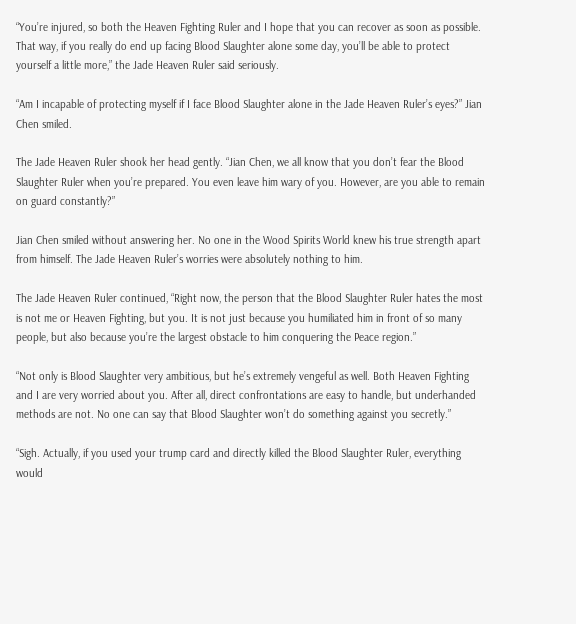“You’re injured, so both the Heaven Fighting Ruler and I hope that you can recover as soon as possible. That way, if you really do end up facing Blood Slaughter alone some day, you’ll be able to protect yourself a little more,” the Jade Heaven Ruler said seriously.

“Am I incapable of protecting myself if I face Blood Slaughter alone in the Jade Heaven Ruler’s eyes?” Jian Chen smiled.

The Jade Heaven Ruler shook her head gently. “Jian Chen, we all know that you don’t fear the Blood Slaughter Ruler when you’re prepared. You even leave him wary of you. However, are you able to remain on guard constantly?”

Jian Chen smiled without answering her. No one in the Wood Spirits World knew his true strength apart from himself. The Jade Heaven Ruler’s worries were absolutely nothing to him.

The Jade Heaven Ruler continued, “Right now, the person that the Blood Slaughter Ruler hates the most is not me or Heaven Fighting, but you. It is not just because you humiliated him in front of so many people, but also because you’re the largest obstacle to him conquering the Peace region.”

“Not only is Blood Slaughter very ambitious, but he’s extremely vengeful as well. Both Heaven Fighting and I are very worried about you. After all, direct confrontations are easy to handle, but underhanded methods are not. No one can say that Blood Slaughter won’t do something against you secretly.”

“Sigh. Actually, if you used your trump card and directly killed the Blood Slaughter Ruler, everything would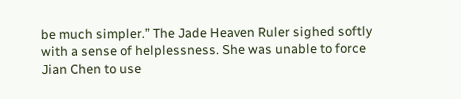be much simpler.” The Jade Heaven Ruler sighed softly with a sense of helplessness. She was unable to force Jian Chen to use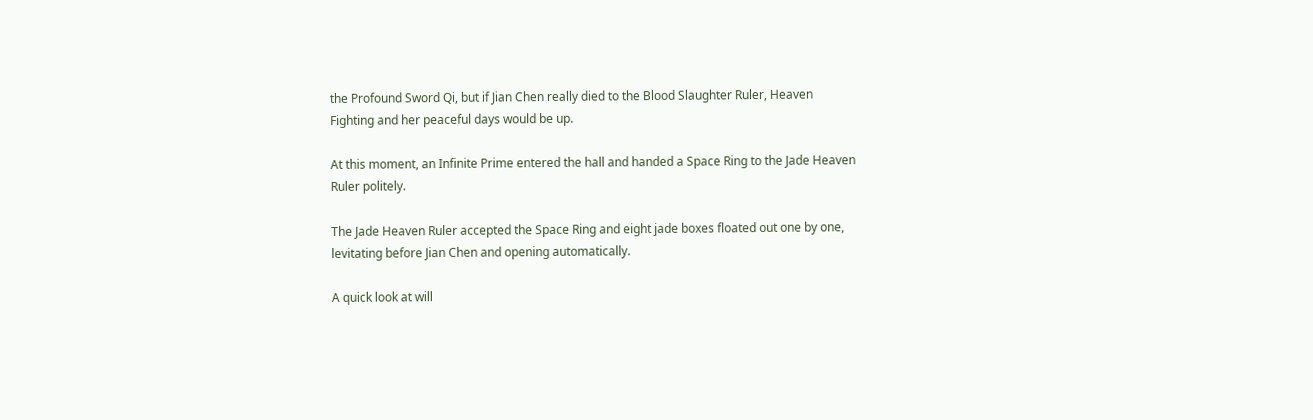the Profound Sword Qi, but if Jian Chen really died to the Blood Slaughter Ruler, Heaven Fighting and her peaceful days would be up.

At this moment, an Infinite Prime entered the hall and handed a Space Ring to the Jade Heaven Ruler politely.

The Jade Heaven Ruler accepted the Space Ring and eight jade boxes floated out one by one, levitating before Jian Chen and opening automatically.

A quick look at will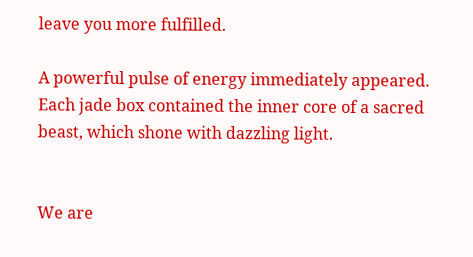leave you more fulfilled.

A powerful pulse of energy immediately appeared. Each jade box contained the inner core of a sacred beast, which shone with dazzling light.


We are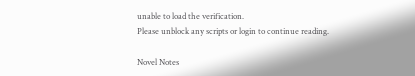unable to load the verification.
Please unblock any scripts or login to continue reading.

Novel Notes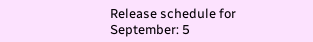Release schedule for September: 5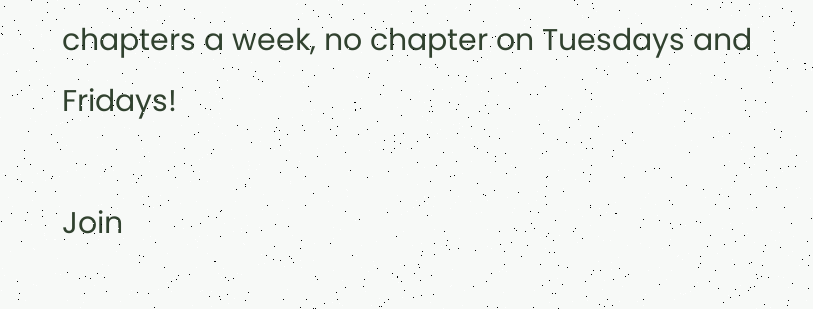chapters a week, no chapter on Tuesdays and Fridays!

Join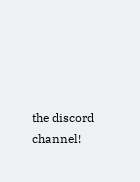the discord channel!